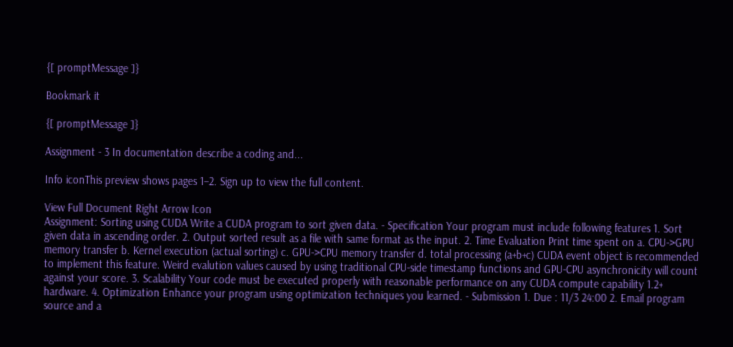{[ promptMessage ]}

Bookmark it

{[ promptMessage ]}

Assignment - 3 In documentation describe a coding and...

Info iconThis preview shows pages 1–2. Sign up to view the full content.

View Full Document Right Arrow Icon
Assignment: Sorting using CUDA Write a CUDA program to sort given data. - Specification Your program must include following features 1. Sort given data in ascending order. 2. Output sorted result as a file with same format as the input. 2. Time Evaluation Print time spent on a. CPU->GPU memory transfer b. Kernel execution (actual sorting) c. GPU->CPU memory transfer d. total processing (a+b+c) CUDA event object is recommended to implement this feature. Weird evalution values caused by using traditional CPU-side timestamp functions and GPU-CPU asynchronicity will count against your score. 3. Scalability Your code must be executed properly with reasonable performance on any CUDA compute capability 1.2+ hardware. 4. Optimization Enhance your program using optimization techniques you learned. - Submission 1. Due : 11/3 24:00 2. Email program source and a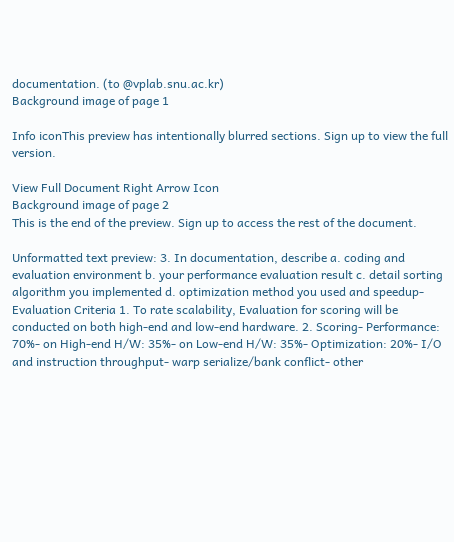documentation. (to @vplab.snu.ac.kr)
Background image of page 1

Info iconThis preview has intentionally blurred sections. Sign up to view the full version.

View Full Document Right Arrow Icon
Background image of page 2
This is the end of the preview. Sign up to access the rest of the document.

Unformatted text preview: 3. In documentation, describe a. coding and evaluation environment b. your performance evaluation result c. detail sorting algorithm you implemented d. optimization method you used and speedup- Evaluation Criteria 1. To rate scalability, Evaluation for scoring will be conducted on both high-end and low-end hardware. 2. Scoring- Performance: 70%- on High-end H/W: 35%- on Low-end H/W: 35%- Optimization: 20%- I/O and instruction throughput- warp serialize/bank conflict- other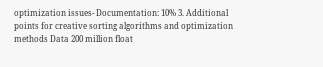optimization issues- Documentation: 10% 3. Additional points for creative sorting algorithms and optimization methods Data 200 million float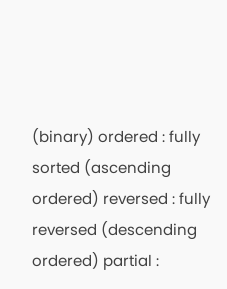(binary) ordered : fully sorted (ascending ordered) reversed : fully reversed (descending ordered) partial :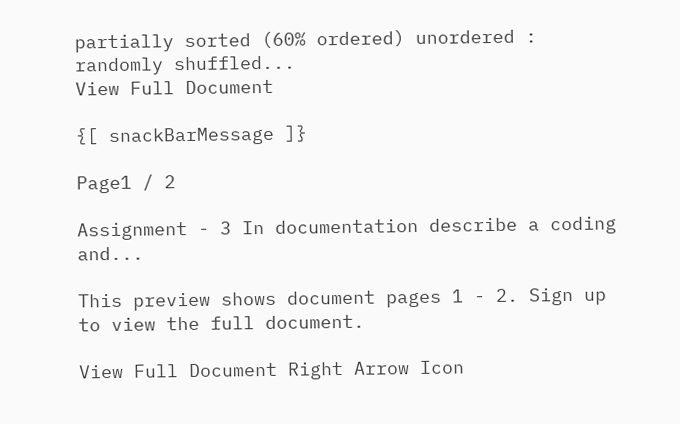partially sorted (60% ordered) unordered : randomly shuffled...
View Full Document

{[ snackBarMessage ]}

Page1 / 2

Assignment - 3 In documentation describe a coding and...

This preview shows document pages 1 - 2. Sign up to view the full document.

View Full Document Right Arrow Icon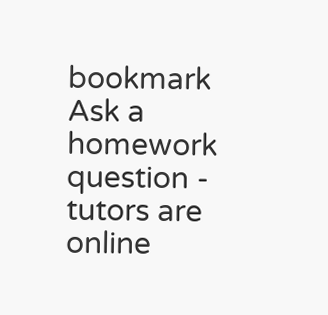bookmark
Ask a homework question - tutors are online